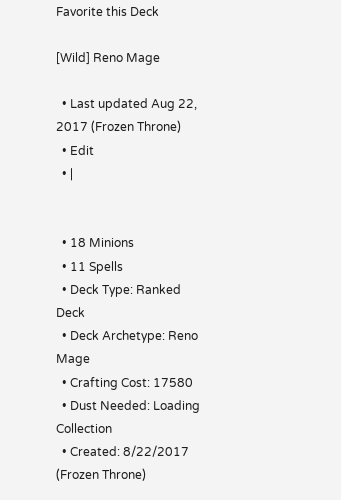Favorite this Deck

[Wild] Reno Mage

  • Last updated Aug 22, 2017 (Frozen Throne)
  • Edit
  • |


  • 18 Minions
  • 11 Spells
  • Deck Type: Ranked Deck
  • Deck Archetype: Reno Mage
  • Crafting Cost: 17580
  • Dust Needed: Loading Collection
  • Created: 8/22/2017 (Frozen Throne)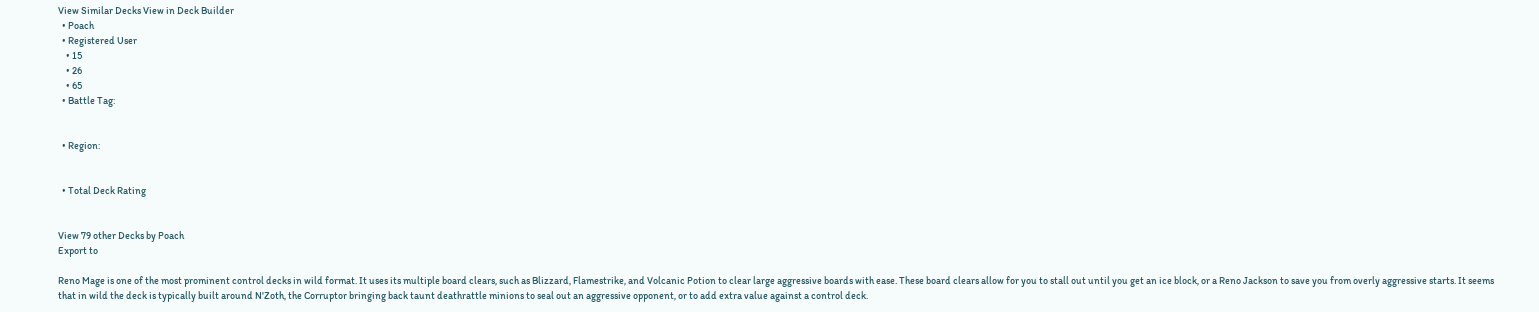View Similar Decks View in Deck Builder
  • Poach
  • Registered User
    • 15
    • 26
    • 65
  • Battle Tag:


  • Region:


  • Total Deck Rating


View 79 other Decks by Poach
Export to

Reno Mage is one of the most prominent control decks in wild format. It uses its multiple board clears, such as Blizzard, Flamestrike, and Volcanic Potion to clear large aggressive boards with ease. These board clears allow for you to stall out until you get an ice block, or a Reno Jackson to save you from overly aggressive starts. It seems that in wild the deck is typically built around N'Zoth, the Corruptor bringing back taunt deathrattle minions to seal out an aggressive opponent, or to add extra value against a control deck.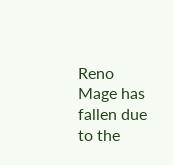Reno Mage has fallen due to the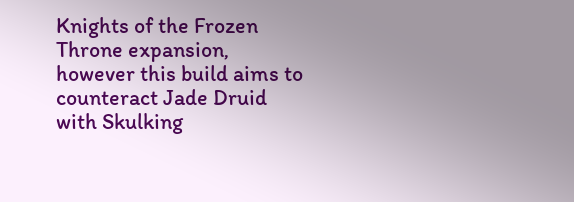Knights of the Frozen Throne expansion, however this build aims to counteract Jade Druid with Skulking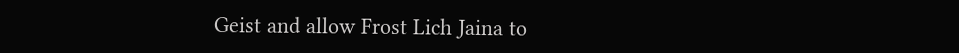Geist and allow Frost Lich Jaina to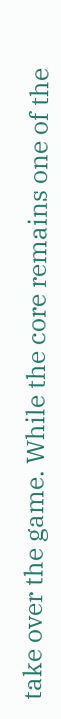take over the game. While the core remains one of the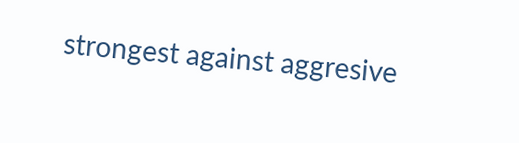strongest against aggresive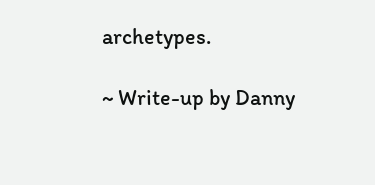archetypes.

~ Write-up by Danny